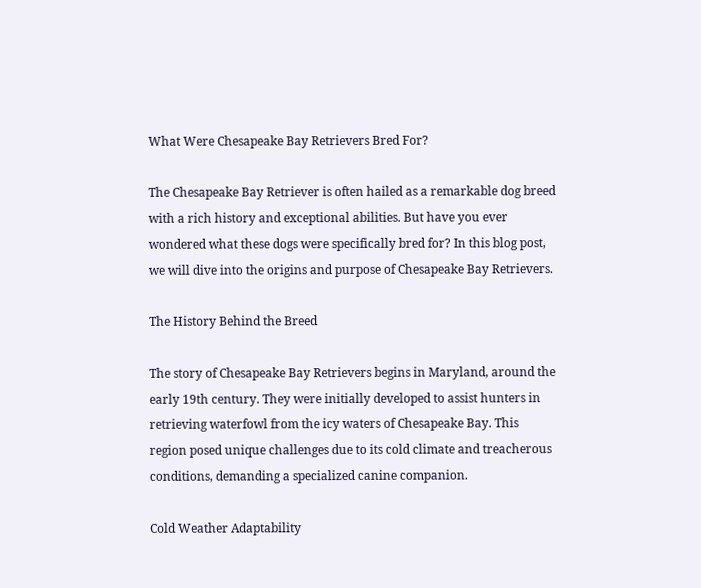What Were Chesapeake Bay Retrievers Bred For?

The Chesapeake Bay Retriever is often hailed as a remarkable dog breed with a rich history and exceptional abilities. But have you ever wondered what these dogs were specifically bred for? In this blog post, we will dive into the origins and purpose of Chesapeake Bay Retrievers.

The History Behind the Breed

The story of Chesapeake Bay Retrievers begins in Maryland, around the early 19th century. They were initially developed to assist hunters in retrieving waterfowl from the icy waters of Chesapeake Bay. This region posed unique challenges due to its cold climate and treacherous conditions, demanding a specialized canine companion.

Cold Weather Adaptability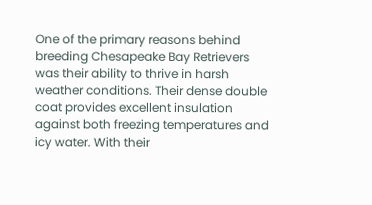One of the primary reasons behind breeding Chesapeake Bay Retrievers was their ability to thrive in harsh weather conditions. Their dense double coat provides excellent insulation against both freezing temperatures and icy water. With their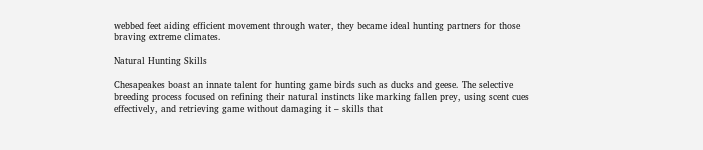webbed feet aiding efficient movement through water, they became ideal hunting partners for those braving extreme climates.

Natural Hunting Skills

Chesapeakes boast an innate talent for hunting game birds such as ducks and geese. The selective breeding process focused on refining their natural instincts like marking fallen prey, using scent cues effectively, and retrieving game without damaging it – skills that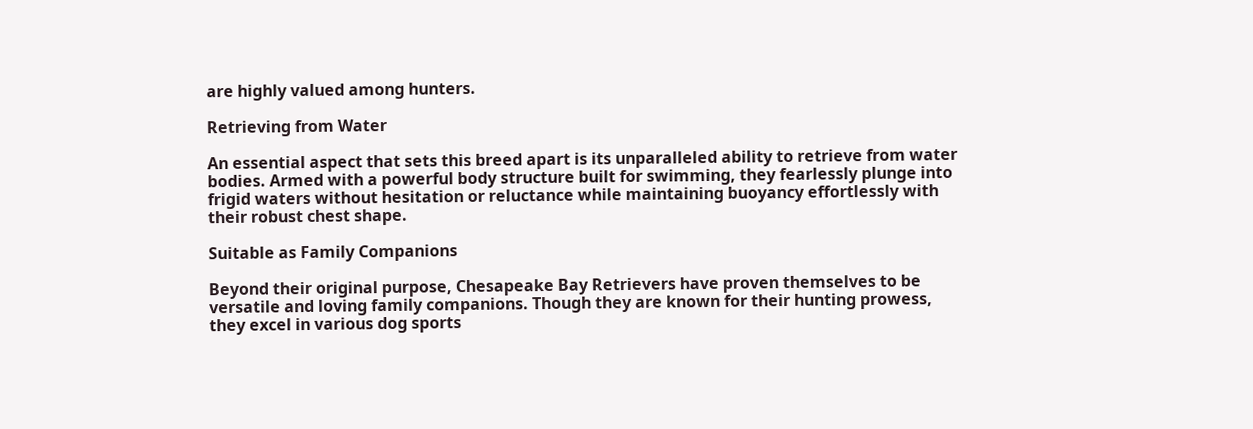are highly valued among hunters.

Retrieving from Water

An essential aspect that sets this breed apart is its unparalleled ability to retrieve from water bodies. Armed with a powerful body structure built for swimming, they fearlessly plunge into frigid waters without hesitation or reluctance while maintaining buoyancy effortlessly with their robust chest shape.

Suitable as Family Companions

Beyond their original purpose, Chesapeake Bay Retrievers have proven themselves to be versatile and loving family companions. Though they are known for their hunting prowess, they excel in various dog sports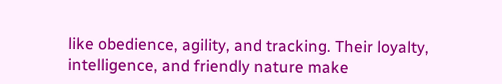like obedience, agility, and tracking. Their loyalty, intelligence, and friendly nature make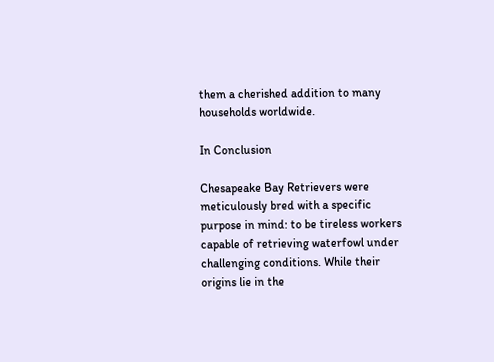them a cherished addition to many households worldwide.

In Conclusion

Chesapeake Bay Retrievers were meticulously bred with a specific purpose in mind: to be tireless workers capable of retrieving waterfowl under challenging conditions. While their origins lie in the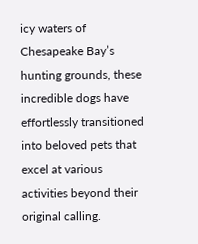icy waters of Chesapeake Bay’s hunting grounds, these incredible dogs have effortlessly transitioned into beloved pets that excel at various activities beyond their original calling.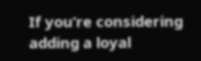If you’re considering adding a loyal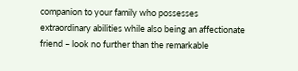companion to your family who possesses extraordinary abilities while also being an affectionate friend – look no further than the remarkable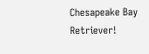Chesapeake Bay Retriever!